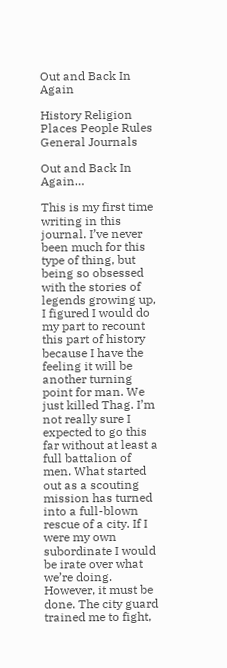Out and Back In Again

History Religion Places People Rules General Journals

Out and Back In Again…

This is my first time writing in this journal. I’ve never been much for this type of thing, but being so obsessed with the stories of legends growing up, I figured I would do my part to recount this part of history because I have the feeling it will be another turning point for man. We just killed Thag. I’m not really sure I expected to go this far without at least a full battalion of men. What started out as a scouting mission has turned into a full-blown rescue of a city. If I were my own subordinate I would be irate over what we’re doing. However, it must be done. The city guard trained me to fight,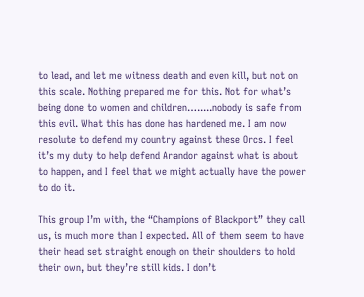to lead, and let me witness death and even kill, but not on this scale. Nothing prepared me for this. Not for what’s being done to women and children….....nobody is safe from this evil. What this has done has hardened me. I am now resolute to defend my country against these Orcs. I feel it’s my duty to help defend Arandor against what is about to happen, and I feel that we might actually have the power to do it.

This group I’m with, the “Champions of Blackport” they call us, is much more than I expected. All of them seem to have their head set straight enough on their shoulders to hold their own, but they’re still kids. I don’t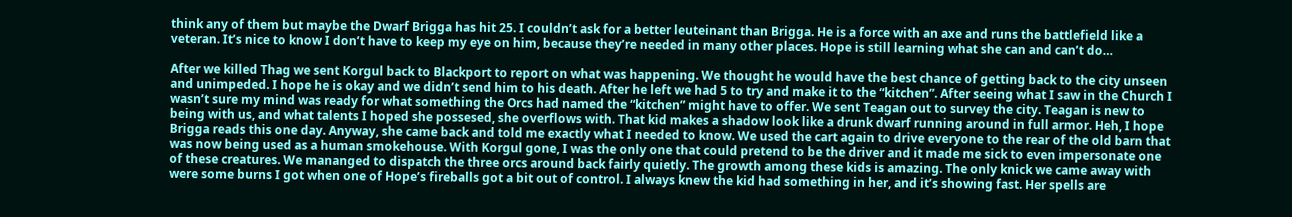think any of them but maybe the Dwarf Brigga has hit 25. I couldn’t ask for a better leuteinant than Brigga. He is a force with an axe and runs the battlefield like a veteran. It’s nice to know I don’t have to keep my eye on him, because they’re needed in many other places. Hope is still learning what she can and can’t do…

After we killed Thag we sent Korgul back to Blackport to report on what was happening. We thought he would have the best chance of getting back to the city unseen and unimpeded. I hope he is okay and we didn’t send him to his death. After he left we had 5 to try and make it to the “kitchen”. After seeing what I saw in the Church I wasn’t sure my mind was ready for what something the Orcs had named the “kitchen” might have to offer. We sent Teagan out to survey the city. Teagan is new to being with us, and what talents I hoped she possesed, she overflows with. That kid makes a shadow look like a drunk dwarf running around in full armor. Heh, I hope Brigga reads this one day. Anyway, she came back and told me exactly what I needed to know. We used the cart again to drive everyone to the rear of the old barn that was now being used as a human smokehouse. With Korgul gone, I was the only one that could pretend to be the driver and it made me sick to even impersonate one of these creatures. We mananged to dispatch the three orcs around back fairly quietly. The growth among these kids is amazing. The only knick we came away with were some burns I got when one of Hope’s fireballs got a bit out of control. I always knew the kid had something in her, and it’s showing fast. Her spells are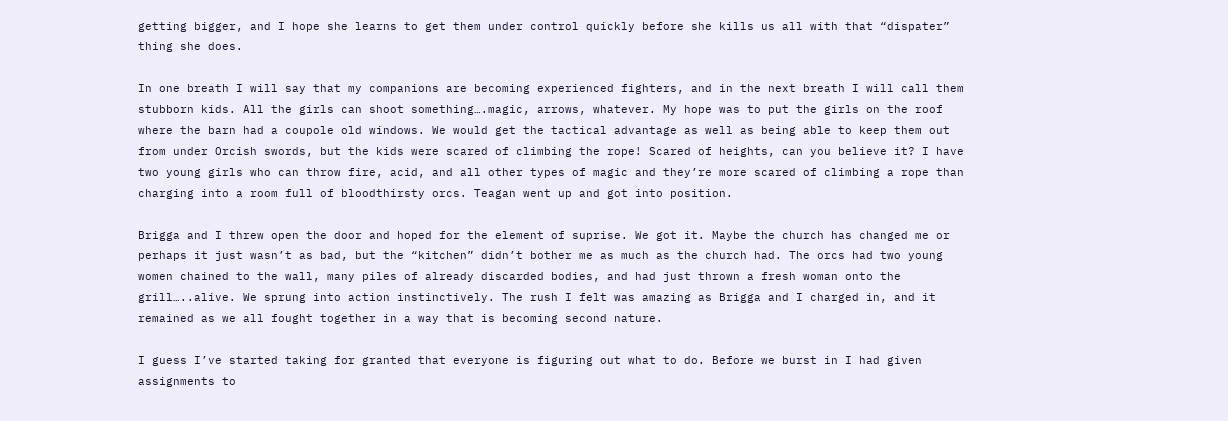getting bigger, and I hope she learns to get them under control quickly before she kills us all with that “dispater” thing she does.

In one breath I will say that my companions are becoming experienced fighters, and in the next breath I will call them stubborn kids. All the girls can shoot something….magic, arrows, whatever. My hope was to put the girls on the roof where the barn had a coupole old windows. We would get the tactical advantage as well as being able to keep them out from under Orcish swords, but the kids were scared of climbing the rope! Scared of heights, can you believe it? I have two young girls who can throw fire, acid, and all other types of magic and they’re more scared of climbing a rope than charging into a room full of bloodthirsty orcs. Teagan went up and got into position.

Brigga and I threw open the door and hoped for the element of suprise. We got it. Maybe the church has changed me or perhaps it just wasn’t as bad, but the “kitchen” didn’t bother me as much as the church had. The orcs had two young women chained to the wall, many piles of already discarded bodies, and had just thrown a fresh woman onto the grill…..alive. We sprung into action instinctively. The rush I felt was amazing as Brigga and I charged in, and it remained as we all fought together in a way that is becoming second nature.

I guess I’ve started taking for granted that everyone is figuring out what to do. Before we burst in I had given assignments to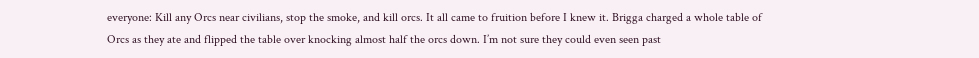everyone: Kill any Orcs near civilians, stop the smoke, and kill orcs. It all came to fruition before I knew it. Brigga charged a whole table of Orcs as they ate and flipped the table over knocking almost half the orcs down. I’m not sure they could even seen past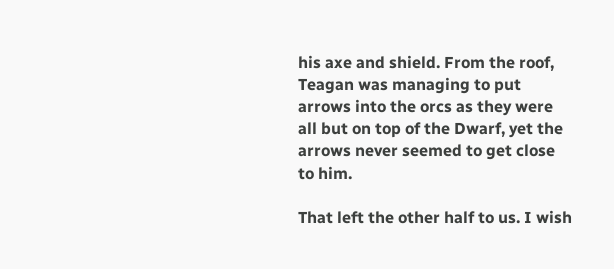his axe and shield. From the roof, Teagan was managing to put arrows into the orcs as they were all but on top of the Dwarf, yet the arrows never seemed to get close to him.

That left the other half to us. I wish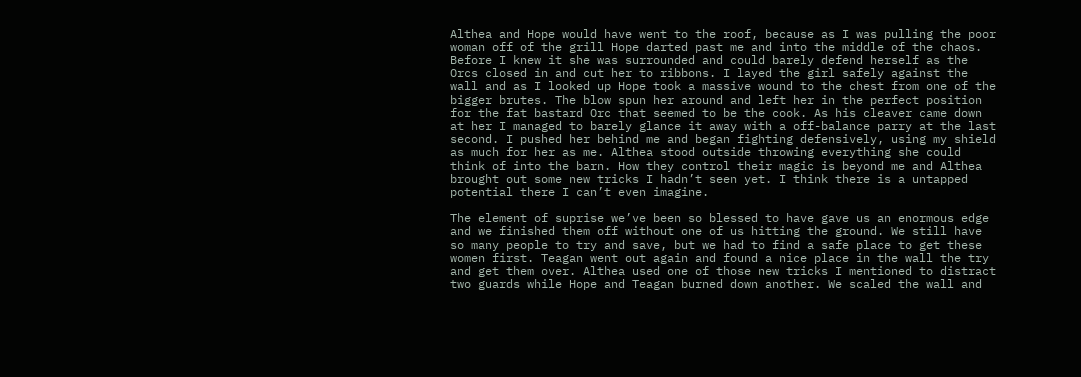Althea and Hope would have went to the roof, because as I was pulling the poor woman off of the grill Hope darted past me and into the middle of the chaos. Before I knew it she was surrounded and could barely defend herself as the Orcs closed in and cut her to ribbons. I layed the girl safely against the wall and as I looked up Hope took a massive wound to the chest from one of the bigger brutes. The blow spun her around and left her in the perfect position for the fat bastard Orc that seemed to be the cook. As his cleaver came down at her I managed to barely glance it away with a off-balance parry at the last second. I pushed her behind me and began fighting defensively, using my shield as much for her as me. Althea stood outside throwing everything she could think of into the barn. How they control their magic is beyond me and Althea brought out some new tricks I hadn’t seen yet. I think there is a untapped potential there I can’t even imagine.

The element of suprise we’ve been so blessed to have gave us an enormous edge and we finished them off without one of us hitting the ground. We still have so many people to try and save, but we had to find a safe place to get these women first. Teagan went out again and found a nice place in the wall the try and get them over. Althea used one of those new tricks I mentioned to distract two guards while Hope and Teagan burned down another. We scaled the wall and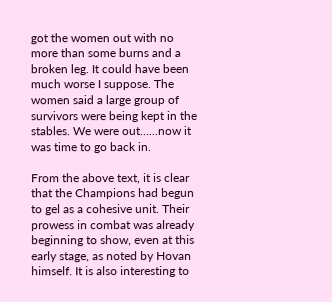got the women out with no more than some burns and a broken leg. It could have been much worse I suppose. The women said a large group of survivors were being kept in the stables. We were out…...now it was time to go back in.

From the above text, it is clear that the Champions had begun to gel as a cohesive unit. Their prowess in combat was already beginning to show, even at this early stage, as noted by Hovan himself. It is also interesting to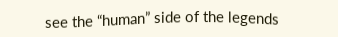see the “human” side of the legends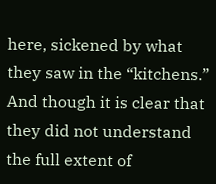here, sickened by what they saw in the “kitchens.” And though it is clear that they did not understand the full extent of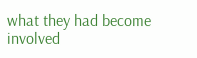what they had become involved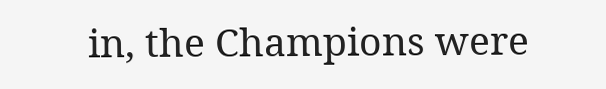in, the Champions were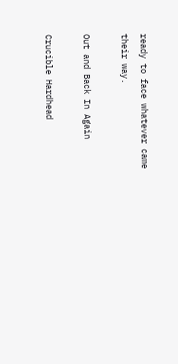ready to face whatever came their way.

Out and Back In Again

Crucible Hardhead